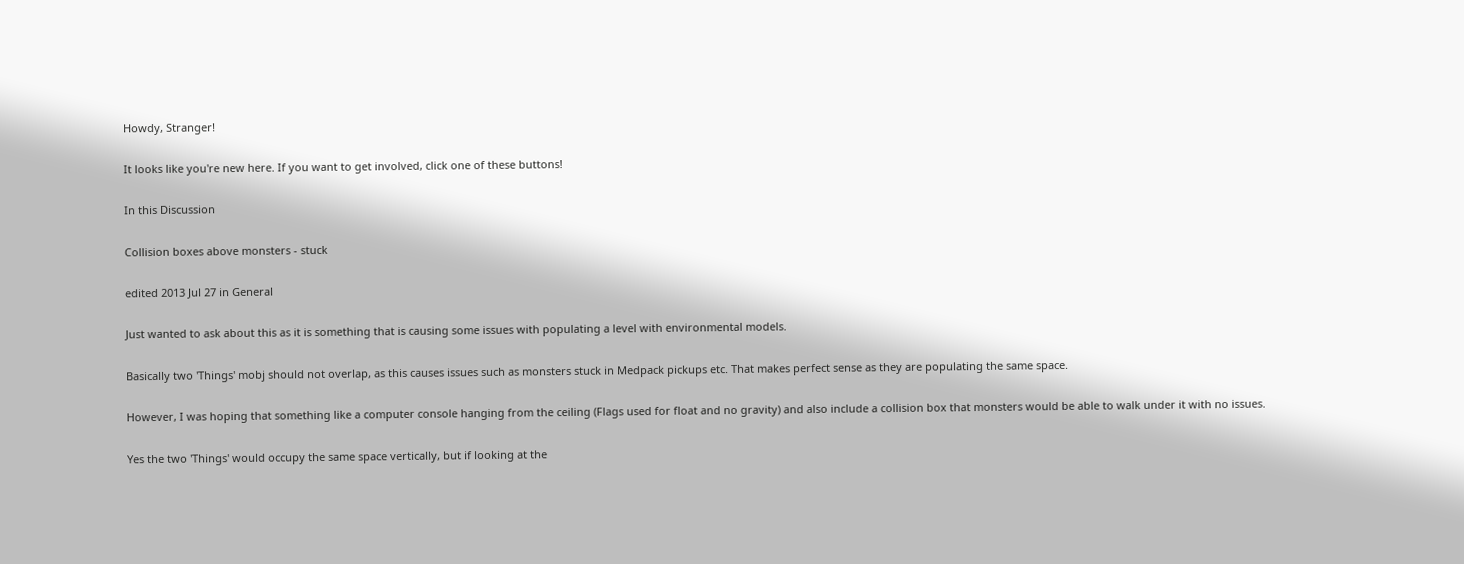Howdy, Stranger!

It looks like you're new here. If you want to get involved, click one of these buttons!

In this Discussion

Collision boxes above monsters - stuck

edited 2013 Jul 27 in General

Just wanted to ask about this as it is something that is causing some issues with populating a level with environmental models.

Basically two 'Things' mobj should not overlap, as this causes issues such as monsters stuck in Medpack pickups etc. That makes perfect sense as they are populating the same space.

However, I was hoping that something like a computer console hanging from the ceiling (Flags used for float and no gravity) and also include a collision box that monsters would be able to walk under it with no issues.

Yes the two 'Things' would occupy the same space vertically, but if looking at the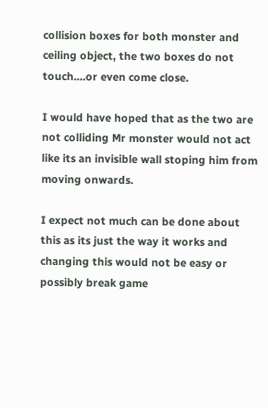collision boxes for both monster and ceiling object, the two boxes do not touch....or even come close.

I would have hoped that as the two are not colliding Mr monster would not act like its an invisible wall stoping him from moving onwards.

I expect not much can be done about this as its just the way it works and changing this would not be easy or possibly break game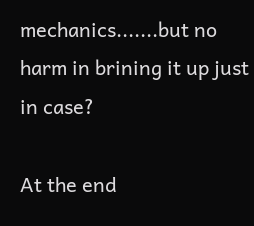mechanics.......but no harm in brining it up just in case?

At the end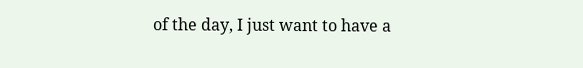of the day, I just want to have a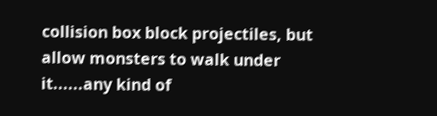collision box block projectiles, but allow monsters to walk under it......any kind of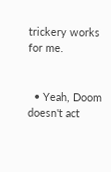trickery works for me.


  • Yeah, Doom doesn't act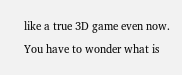like a true 3D game even now. You have to wonder what is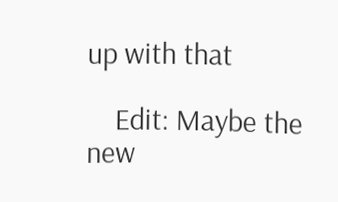up with that

    Edit: Maybe the new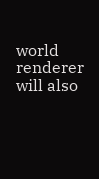world renderer will also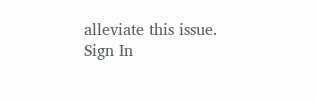alleviate this issue.
Sign In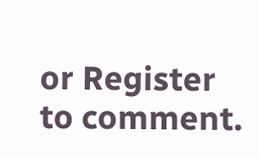or Register to comment.